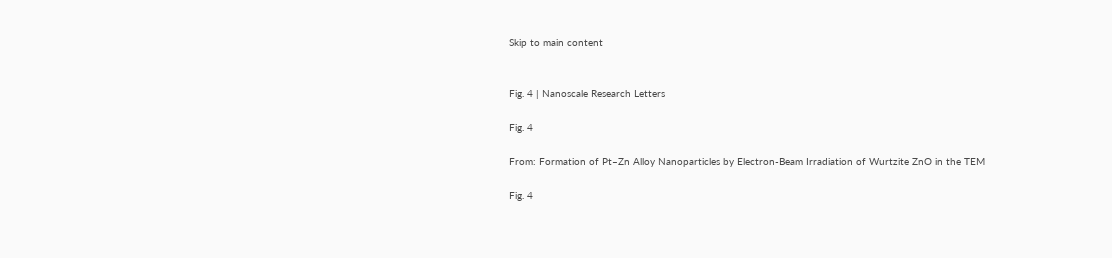Skip to main content


Fig. 4 | Nanoscale Research Letters

Fig. 4

From: Formation of Pt–Zn Alloy Nanoparticles by Electron-Beam Irradiation of Wurtzite ZnO in the TEM

Fig. 4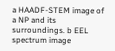a HAADF-STEM image of a NP and its surroundings. b EEL spectrum image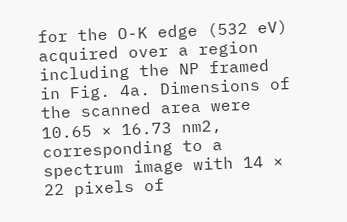for the O-K edge (532 eV) acquired over a region including the NP framed in Fig. 4a. Dimensions of the scanned area were 10.65 × 16.73 nm2, corresponding to a spectrum image with 14 × 22 pixels of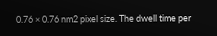0.76 × 0.76 nm2 pixel size. The dwell time per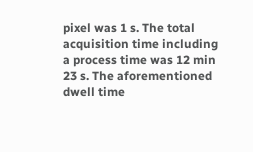pixel was 1 s. The total acquisition time including a process time was 12 min 23 s. The aforementioned dwell time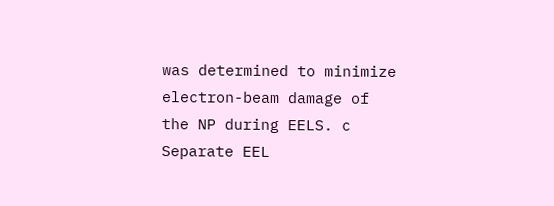was determined to minimize electron-beam damage of the NP during EELS. c Separate EEL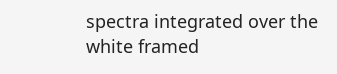spectra integrated over the white framed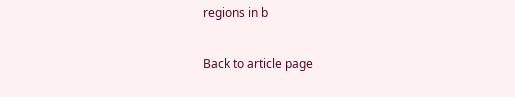regions in b

Back to article page